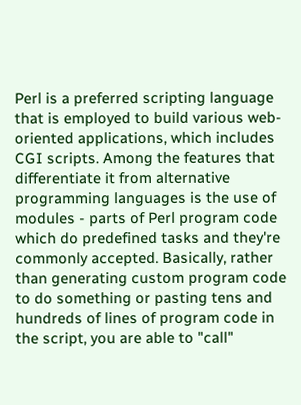Perl is a preferred scripting language that is employed to build various web-oriented applications, which includes CGI scripts. Among the features that differentiate it from alternative programming languages is the use of modules - parts of Perl program code which do predefined tasks and they're commonly accepted. Basically, rather than generating custom program code to do something or pasting tens and hundreds of lines of program code in the script, you are able to "call"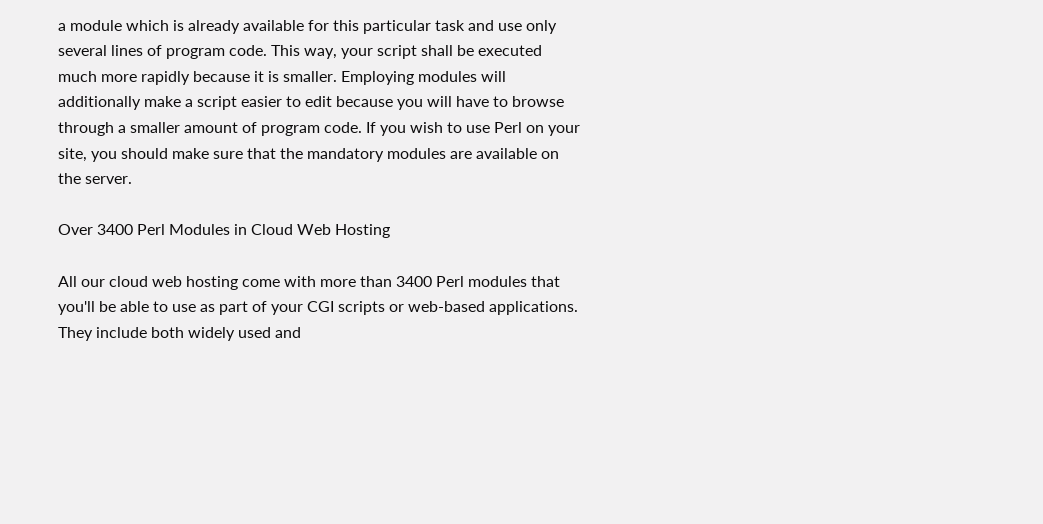a module which is already available for this particular task and use only several lines of program code. This way, your script shall be executed much more rapidly because it is smaller. Employing modules will additionally make a script easier to edit because you will have to browse through a smaller amount of program code. If you wish to use Perl on your site, you should make sure that the mandatory modules are available on the server.

Over 3400 Perl Modules in Cloud Web Hosting

All our cloud web hosting come with more than 3400 Perl modules that you'll be able to use as part of your CGI scripts or web-based applications. They include both widely used and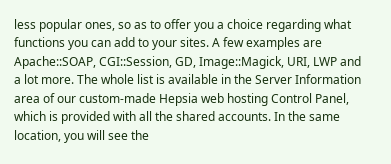less popular ones, so as to offer you a choice regarding what functions you can add to your sites. A few examples are Apache::SOAP, CGI::Session, GD, Image::Magick, URI, LWP and a lot more. The whole list is available in the Server Information area of our custom-made Hepsia web hosting Control Panel, which is provided with all the shared accounts. In the same location, you will see the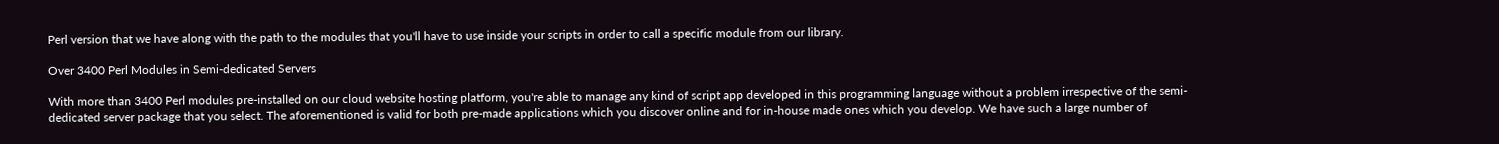Perl version that we have along with the path to the modules that you'll have to use inside your scripts in order to call a specific module from our library.

Over 3400 Perl Modules in Semi-dedicated Servers

With more than 3400 Perl modules pre-installed on our cloud website hosting platform, you're able to manage any kind of script app developed in this programming language without a problem irrespective of the semi-dedicated server package that you select. The aforementioned is valid for both pre-made applications which you discover online and for in-house made ones which you develop. We have such a large number of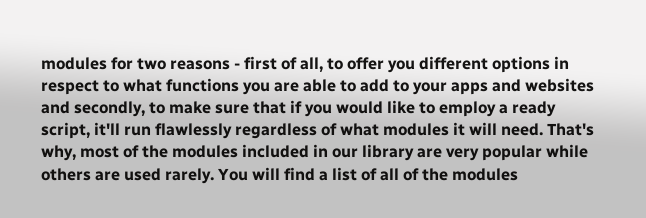modules for two reasons - first of all, to offer you different options in respect to what functions you are able to add to your apps and websites and secondly, to make sure that if you would like to employ a ready script, it'll run flawlessly regardless of what modules it will need. That's why, most of the modules included in our library are very popular while others are used rarely. You will find a list of all of the modules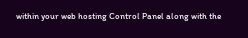within your web hosting Control Panel along with the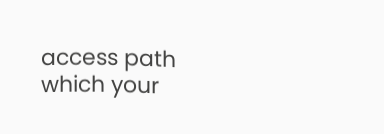access path which your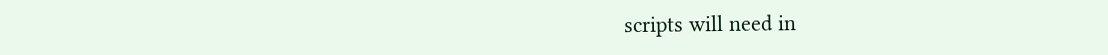scripts will need in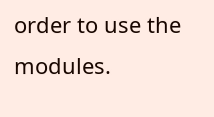order to use the modules.